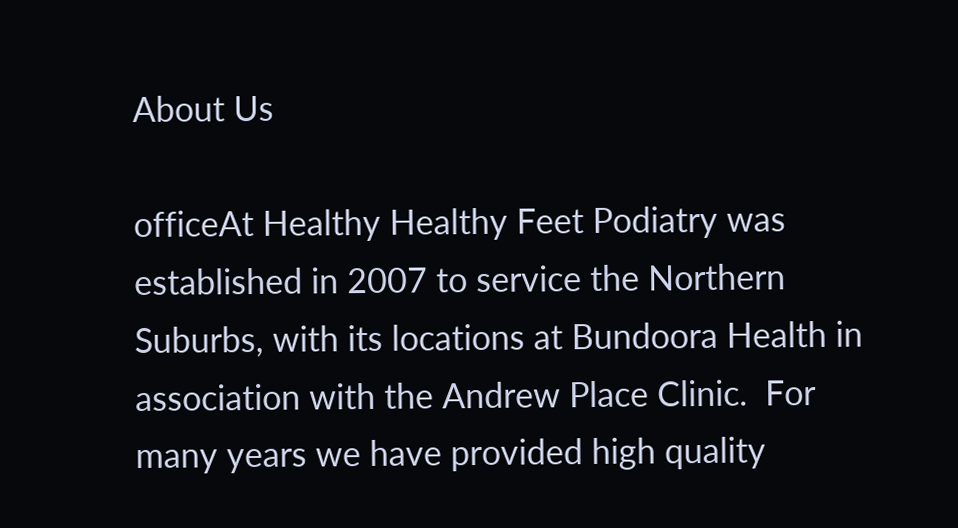About Us

officeAt Healthy Healthy Feet Podiatry was established in 2007 to service the Northern Suburbs, with its locations at Bundoora Health in association with the Andrew Place Clinic.  For many years we have provided high quality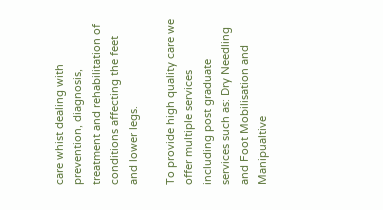care whist dealing with prevention, diagnosis, treatment and rehabilitation of conditions affecting the feet and lower legs.

To provide high quality care we offer multiple services including post graduate services such as: Dry Needling and Foot Mobilisation and Manipualtive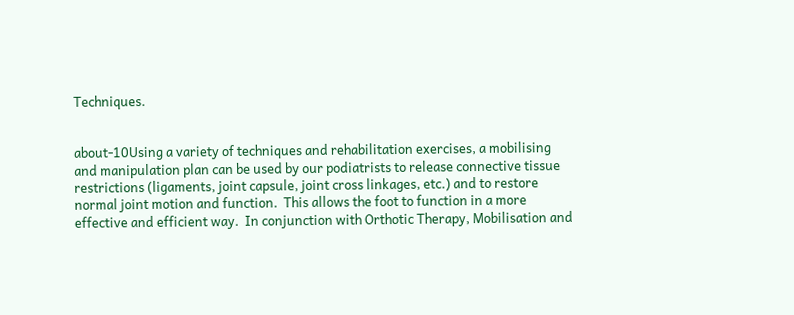Techniques.


about-10Using a variety of techniques and rehabilitation exercises, a mobilising and manipulation plan can be used by our podiatrists to release connective tissue restrictions (ligaments, joint capsule, joint cross linkages, etc.) and to restore normal joint motion and function.  This allows the foot to function in a more effective and efficient way.  In conjunction with Orthotic Therapy, Mobilisation and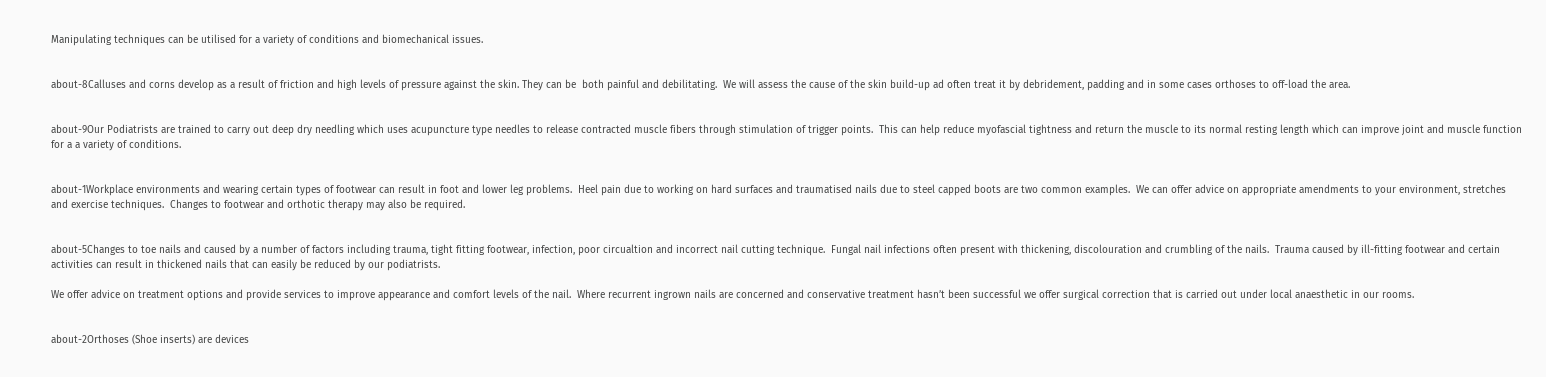Manipulating techniques can be utilised for a variety of conditions and biomechanical issues.


about-8Calluses and corns develop as a result of friction and high levels of pressure against the skin. They can be  both painful and debilitating.  We will assess the cause of the skin build-up ad often treat it by debridement, padding and in some cases orthoses to off-load the area.


about-9Our Podiatrists are trained to carry out deep dry needling which uses acupuncture type needles to release contracted muscle fibers through stimulation of trigger points.  This can help reduce myofascial tightness and return the muscle to its normal resting length which can improve joint and muscle function for a a variety of conditions.


about-1Workplace environments and wearing certain types of footwear can result in foot and lower leg problems.  Heel pain due to working on hard surfaces and traumatised nails due to steel capped boots are two common examples.  We can offer advice on appropriate amendments to your environment, stretches and exercise techniques.  Changes to footwear and orthotic therapy may also be required.


about-5Changes to toe nails and caused by a number of factors including trauma, tight fitting footwear, infection, poor circualtion and incorrect nail cutting technique.  Fungal nail infections often present with thickening, discolouration and crumbling of the nails.  Trauma caused by ill-fitting footwear and certain activities can result in thickened nails that can easily be reduced by our podiatrists.

We offer advice on treatment options and provide services to improve appearance and comfort levels of the nail.  Where recurrent ingrown nails are concerned and conservative treatment hasn’t been successful we offer surgical correction that is carried out under local anaesthetic in our rooms.


about-2Orthoses (Shoe inserts) are devices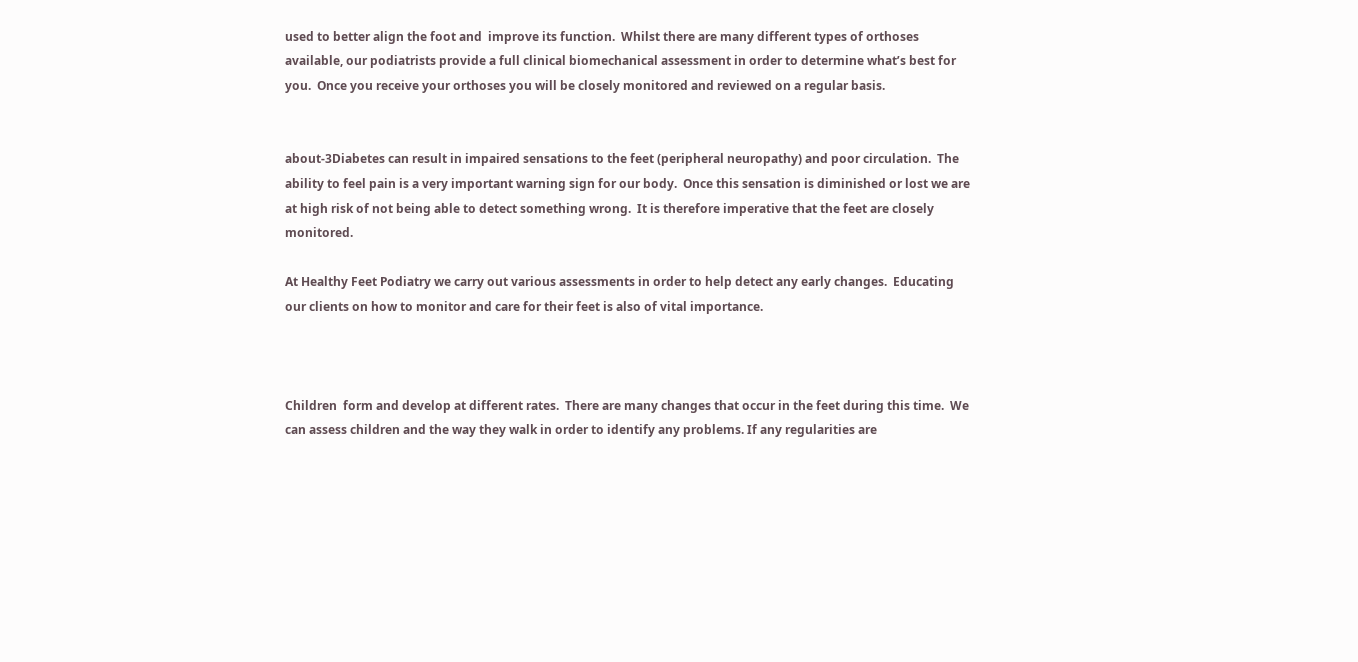used to better align the foot and  improve its function.  Whilst there are many different types of orthoses available, our podiatrists provide a full clinical biomechanical assessment in order to determine what’s best for you.  Once you receive your orthoses you will be closely monitored and reviewed on a regular basis.


about-3Diabetes can result in impaired sensations to the feet (peripheral neuropathy) and poor circulation.  The ability to feel pain is a very important warning sign for our body.  Once this sensation is diminished or lost we are at high risk of not being able to detect something wrong.  It is therefore imperative that the feet are closely monitored.

At Healthy Feet Podiatry we carry out various assessments in order to help detect any early changes.  Educating our clients on how to monitor and care for their feet is also of vital importance.



Children  form and develop at different rates.  There are many changes that occur in the feet during this time.  We can assess children and the way they walk in order to identify any problems. If any regularities are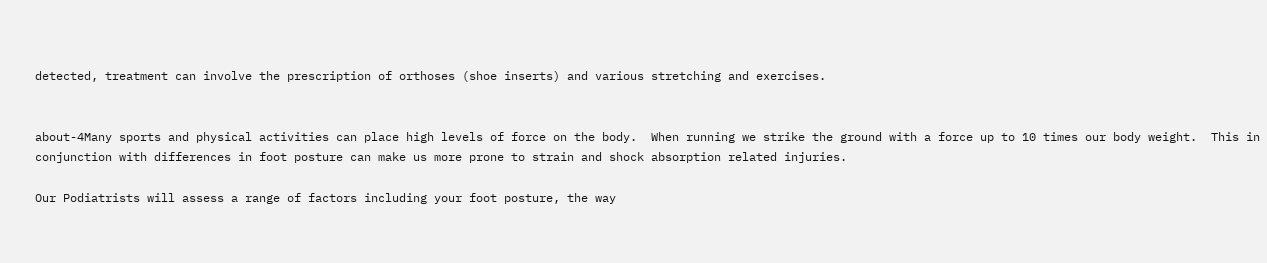detected, treatment can involve the prescription of orthoses (shoe inserts) and various stretching and exercises.


about-4Many sports and physical activities can place high levels of force on the body.  When running we strike the ground with a force up to 10 times our body weight.  This in conjunction with differences in foot posture can make us more prone to strain and shock absorption related injuries.

Our Podiatrists will assess a range of factors including your foot posture, the way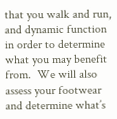that you walk and run, and dynamic function in order to determine what you may benefit from.  We will also assess your footwear and determine what’s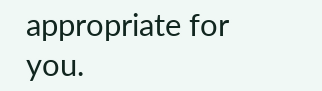appropriate for you.